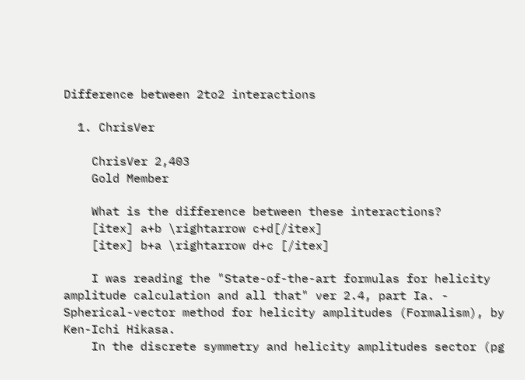Difference between 2to2 interactions

  1. ChrisVer

    ChrisVer 2,403
    Gold Member

    What is the difference between these interactions?
    [itex] a+b \rightarrow c+d[/itex]
    [itex] b+a \rightarrow d+c [/itex]

    I was reading the "State-of-the-art formulas for helicity amplitude calculation and all that" ver 2.4, part Ia. - Spherical-vector method for helicity amplitudes (Formalism), by Ken-Ichi Hikasa.
    In the discrete symmetry and helicity amplitudes sector (pg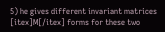5) he gives different invariant matrices [itex]M[/itex] forms for these two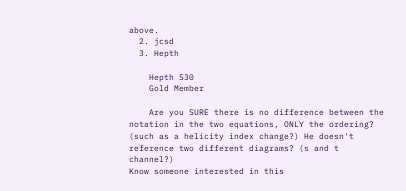above.
  2. jcsd
  3. Hepth

    Hepth 530
    Gold Member

    Are you SURE there is no difference between the notation in the two equations, ONLY the ordering? (such as a helicity index change?) He doesn't reference two different diagrams? (s and t channel?)
Know someone interested in this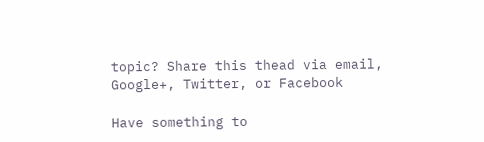topic? Share this thead via email, Google+, Twitter, or Facebook

Have something to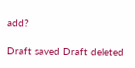add?

Draft saved Draft deleted